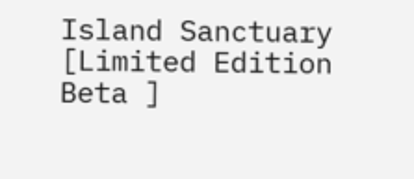Island Sanctuary
[Limited Edition Beta ]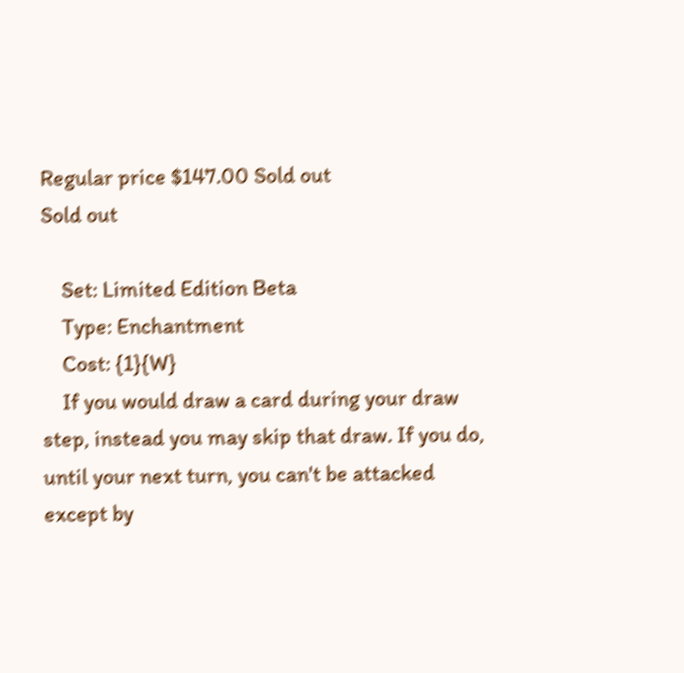Regular price $147.00 Sold out
Sold out

    Set: Limited Edition Beta
    Type: Enchantment
    Cost: {1}{W}
    If you would draw a card during your draw step, instead you may skip that draw. If you do, until your next turn, you can't be attacked except by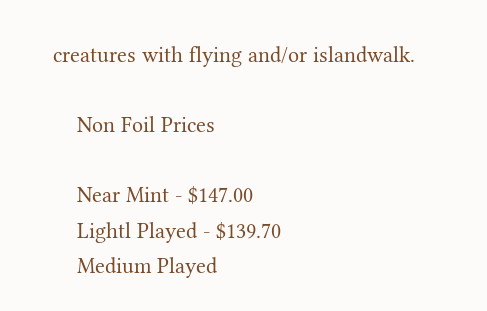creatures with flying and/or islandwalk.

    Non Foil Prices

    Near Mint - $147.00
    Lightl Played - $139.70
    Medium Played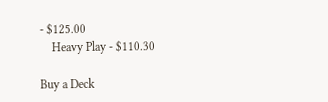- $125.00
    Heavy Play - $110.30

Buy a Deck